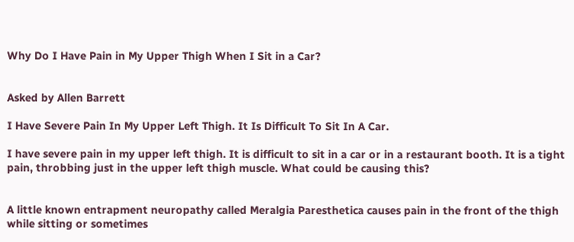Why Do I Have Pain in My Upper Thigh When I Sit in a Car?


Asked by Allen Barrett

I Have Severe Pain In My Upper Left Thigh. It Is Difficult To Sit In A Car.

I have severe pain in my upper left thigh. It is difficult to sit in a car or in a restaurant booth. It is a tight pain, throbbing just in the upper left thigh muscle. What could be causing this?


A little known entrapment neuropathy called Meralgia Paresthetica causes pain in the front of the thigh while sitting or sometimes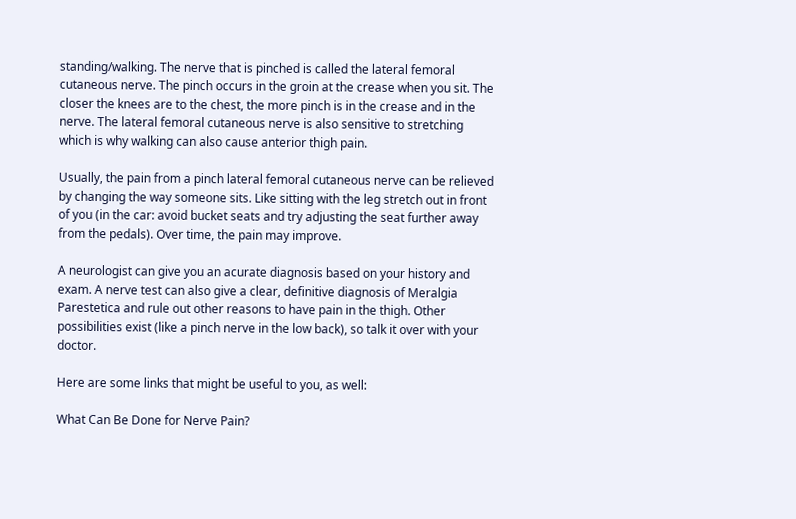standing/walking. The nerve that is pinched is called the lateral femoral cutaneous nerve. The pinch occurs in the groin at the crease when you sit. The closer the knees are to the chest, the more pinch is in the crease and in the nerve. The lateral femoral cutaneous nerve is also sensitive to stretching which is why walking can also cause anterior thigh pain.

Usually, the pain from a pinch lateral femoral cutaneous nerve can be relieved by changing the way someone sits. Like sitting with the leg stretch out in front of you (in the car: avoid bucket seats and try adjusting the seat further away from the pedals). Over time, the pain may improve.

A neurologist can give you an acurate diagnosis based on your history and exam. A nerve test can also give a clear, definitive diagnosis of Meralgia Parestetica and rule out other reasons to have pain in the thigh. Other possibilities exist (like a pinch nerve in the low back), so talk it over with your doctor.

Here are some links that might be useful to you, as well:

What Can Be Done for Nerve Pain?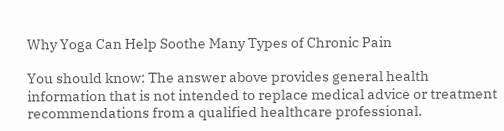Why Yoga Can Help Soothe Many Types of Chronic Pain

You should know: The answer above provides general health information that is not intended to replace medical advice or treatment recommendations from a qualified healthcare professional.